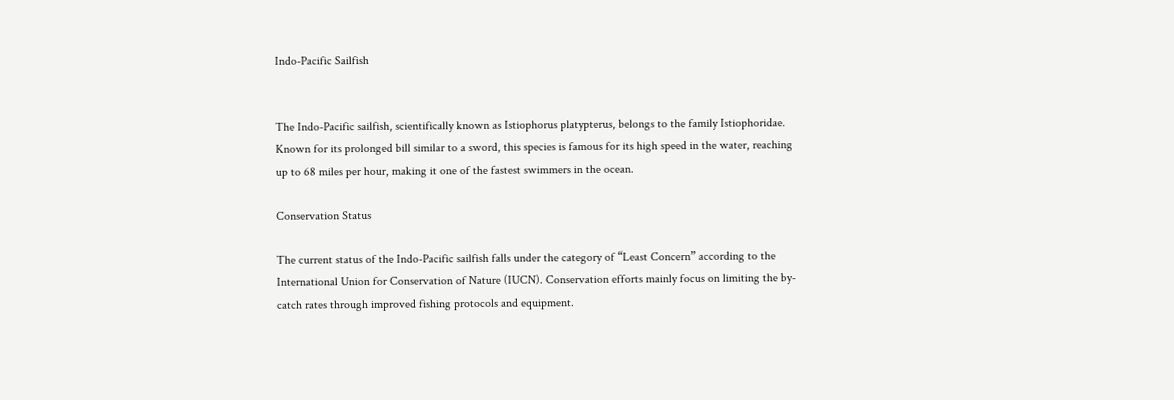Indo-Pacific Sailfish


The Indo-Pacific sailfish, scientifically known as Istiophorus platypterus, belongs to the family Istiophoridae. Known for its prolonged bill similar to a sword, this species is famous for its high speed in the water, reaching up to 68 miles per hour, making it one of the fastest swimmers in the ocean.

Conservation Status

The current status of the Indo-Pacific sailfish falls under the category of “Least Concern” according to the International Union for Conservation of Nature (IUCN). Conservation efforts mainly focus on limiting the by-catch rates through improved fishing protocols and equipment.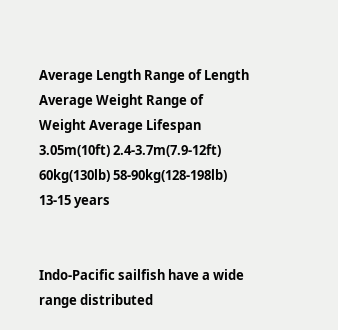Average Length Range of Length Average Weight Range of Weight Average Lifespan
3.05m(10ft) 2.4-3.7m(7.9-12ft) 60kg(130lb) 58-90kg(128-198lb) 13-15 years


Indo-Pacific sailfish have a wide range distributed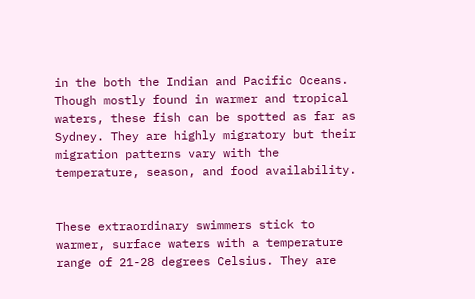in the both the Indian and Pacific Oceans. Though mostly found in warmer and tropical waters, these fish can be spotted as far as Sydney. They are highly migratory but their migration patterns vary with the temperature, season, and food availability.


These extraordinary swimmers stick to warmer, surface waters with a temperature range of 21-28 degrees Celsius. They are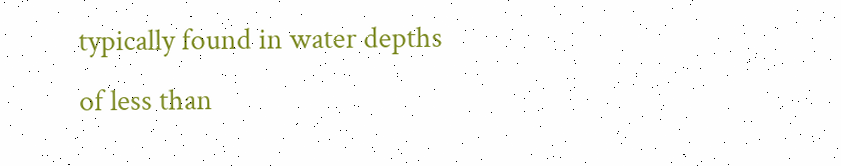typically found in water depths of less than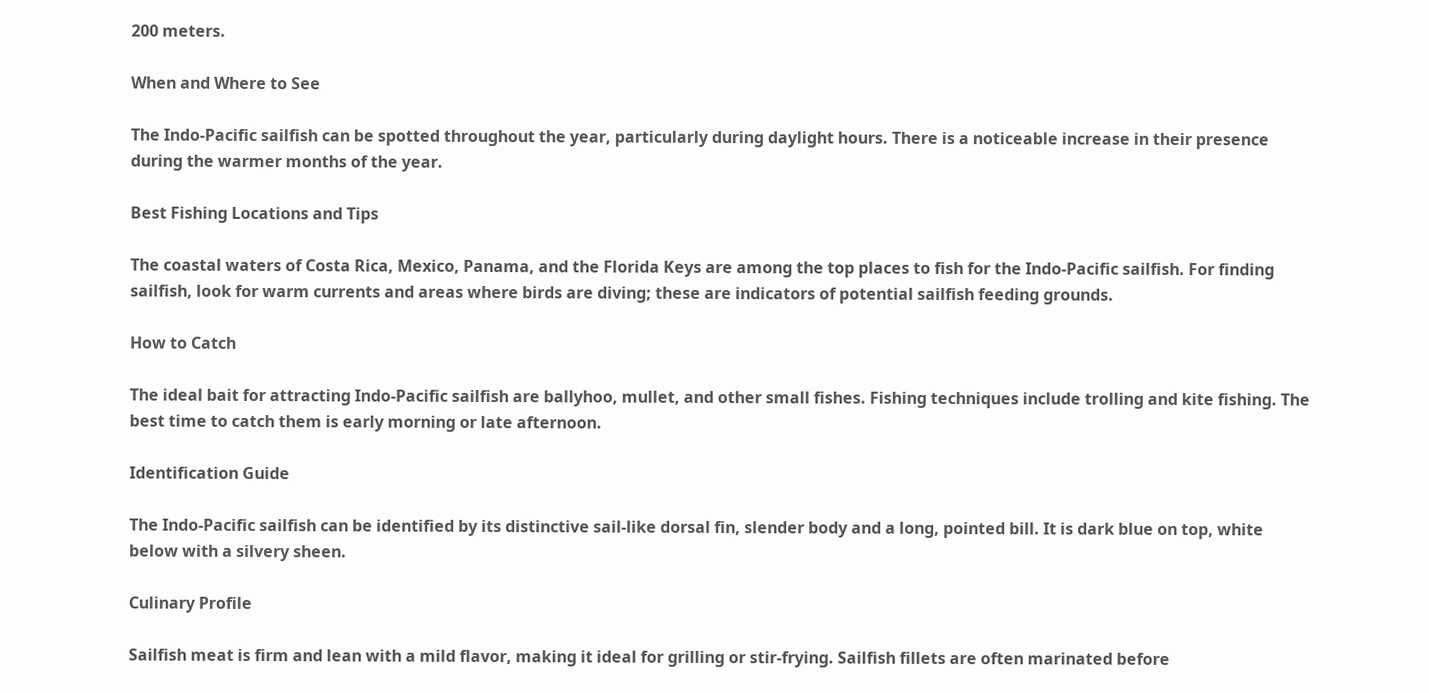200 meters.

When and Where to See

The Indo-Pacific sailfish can be spotted throughout the year, particularly during daylight hours. There is a noticeable increase in their presence during the warmer months of the year.

Best Fishing Locations and Tips

The coastal waters of Costa Rica, Mexico, Panama, and the Florida Keys are among the top places to fish for the Indo-Pacific sailfish. For finding sailfish, look for warm currents and areas where birds are diving; these are indicators of potential sailfish feeding grounds.

How to Catch

The ideal bait for attracting Indo-Pacific sailfish are ballyhoo, mullet, and other small fishes. Fishing techniques include trolling and kite fishing. The best time to catch them is early morning or late afternoon.

Identification Guide

The Indo-Pacific sailfish can be identified by its distinctive sail-like dorsal fin, slender body and a long, pointed bill. It is dark blue on top, white below with a silvery sheen.

Culinary Profile

Sailfish meat is firm and lean with a mild flavor, making it ideal for grilling or stir-frying. Sailfish fillets are often marinated before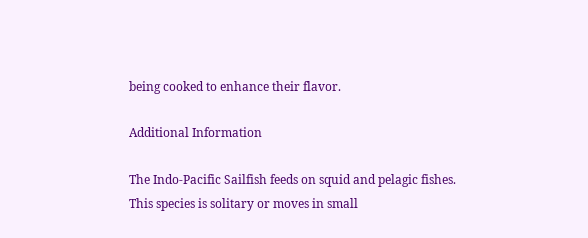being cooked to enhance their flavor.

Additional Information

The Indo-Pacific Sailfish feeds on squid and pelagic fishes. This species is solitary or moves in small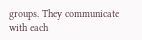groups. They communicate with each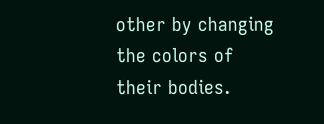other by changing the colors of their bodies.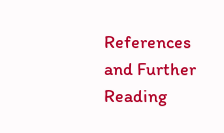References and Further Reading